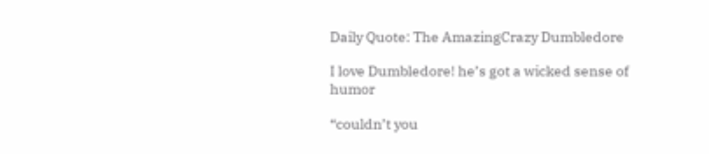Daily Quote: The AmazingCrazy Dumbledore

I love Dumbledore! he’s got a wicked sense of humor

“couldn’t you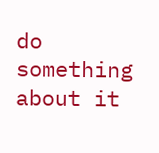do something about it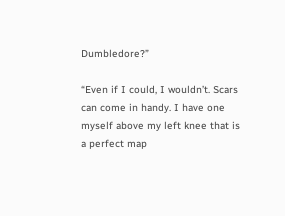Dumbledore?”

“Even if I could, I wouldn’t. Scars can come in handy. I have one myself above my left knee that is a perfect map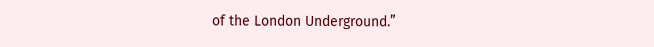of the London Underground.”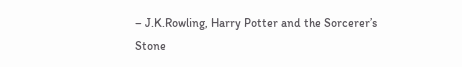– J.K.Rowling, Harry Potter and the Sorcerer’s Stone